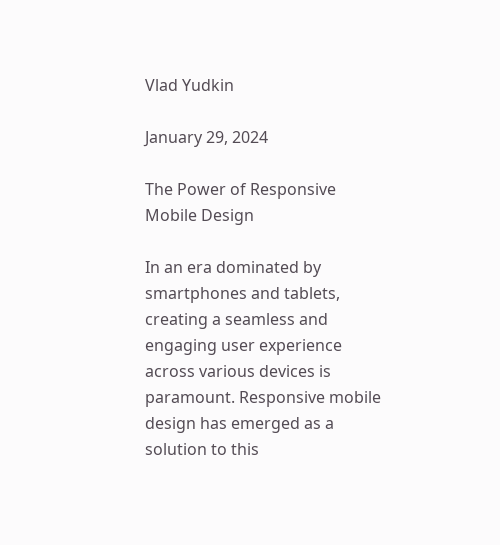Vlad Yudkin

January 29, 2024

The Power of Responsive Mobile Design

In an era dominated by smartphones and tablets, creating a seamless and engaging user experience across various devices is paramount. Responsive mobile design has emerged as a solution to this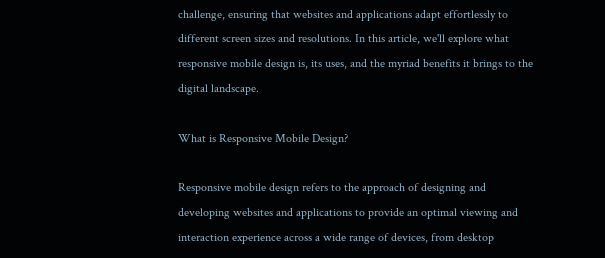challenge, ensuring that websites and applications adapt effortlessly to different screen sizes and resolutions. In this article, we'll explore what responsive mobile design is, its uses, and the myriad benefits it brings to the digital landscape.

What is Responsive Mobile Design?

Responsive mobile design refers to the approach of designing and developing websites and applications to provide an optimal viewing and interaction experience across a wide range of devices, from desktop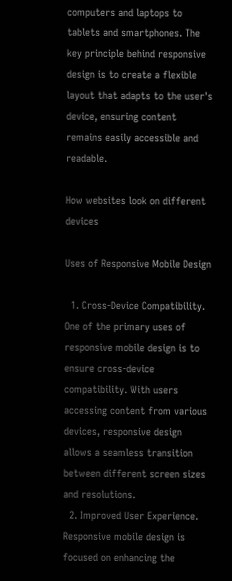computers and laptops to tablets and smartphones. The key principle behind responsive design is to create a flexible layout that adapts to the user's device, ensuring content remains easily accessible and readable.

How websites look on different devices

Uses of Responsive Mobile Design

  1. Cross-Device Compatibility. One of the primary uses of responsive mobile design is to ensure cross-device compatibility. With users accessing content from various devices, responsive design allows a seamless transition between different screen sizes and resolutions.
  2. Improved User Experience. Responsive mobile design is focused on enhancing the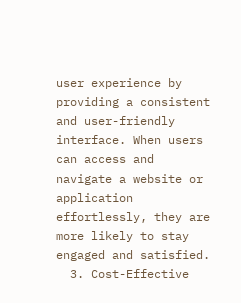user experience by providing a consistent and user-friendly interface. When users can access and navigate a website or application effortlessly, they are more likely to stay engaged and satisfied.
  3. Cost-Effective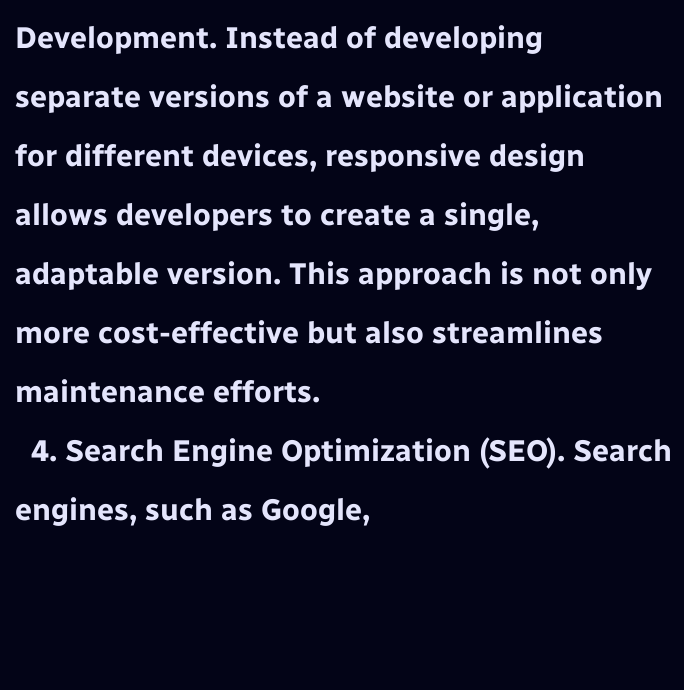Development. Instead of developing separate versions of a website or application for different devices, responsive design allows developers to create a single, adaptable version. This approach is not only more cost-effective but also streamlines maintenance efforts.
  4. Search Engine Optimization (SEO). Search engines, such as Google,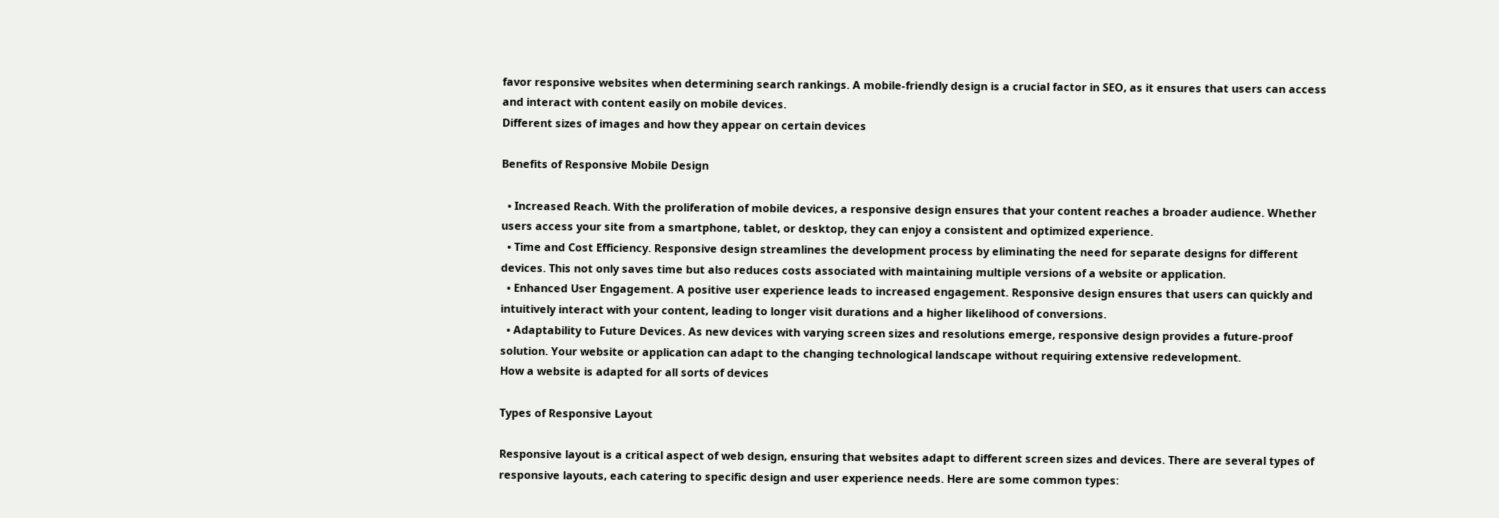favor responsive websites when determining search rankings. A mobile-friendly design is a crucial factor in SEO, as it ensures that users can access and interact with content easily on mobile devices.
Different sizes of images and how they appear on certain devices

Benefits of Responsive Mobile Design

  • Increased Reach. With the proliferation of mobile devices, a responsive design ensures that your content reaches a broader audience. Whether users access your site from a smartphone, tablet, or desktop, they can enjoy a consistent and optimized experience.
  • Time and Cost Efficiency. Responsive design streamlines the development process by eliminating the need for separate designs for different devices. This not only saves time but also reduces costs associated with maintaining multiple versions of a website or application.
  • Enhanced User Engagement. A positive user experience leads to increased engagement. Responsive design ensures that users can quickly and intuitively interact with your content, leading to longer visit durations and a higher likelihood of conversions.
  • Adaptability to Future Devices. As new devices with varying screen sizes and resolutions emerge, responsive design provides a future-proof solution. Your website or application can adapt to the changing technological landscape without requiring extensive redevelopment.
How a website is adapted for all sorts of devices

Types of Responsive Layout

Responsive layout is a critical aspect of web design, ensuring that websites adapt to different screen sizes and devices. There are several types of responsive layouts, each catering to specific design and user experience needs. Here are some common types: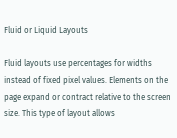Fluid or Liquid Layouts

Fluid layouts use percentages for widths instead of fixed pixel values. Elements on the page expand or contract relative to the screen size. This type of layout allows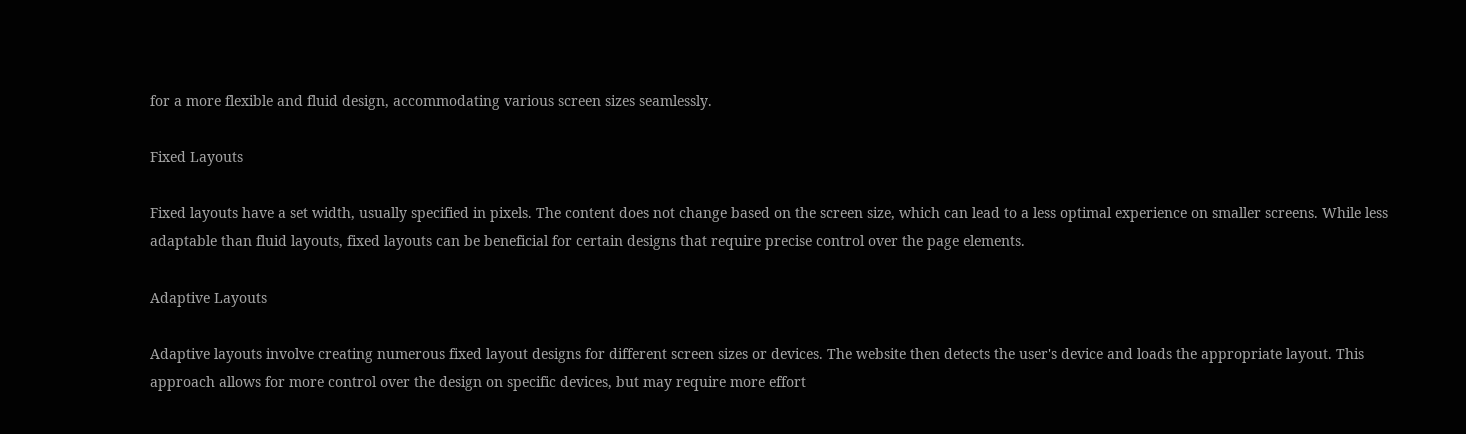for a more flexible and fluid design, accommodating various screen sizes seamlessly.

Fixed Layouts

Fixed layouts have a set width, usually specified in pixels. The content does not change based on the screen size, which can lead to a less optimal experience on smaller screens. While less adaptable than fluid layouts, fixed layouts can be beneficial for certain designs that require precise control over the page elements.

Adaptive Layouts

Adaptive layouts involve creating numerous fixed layout designs for different screen sizes or devices. The website then detects the user's device and loads the appropriate layout. This approach allows for more control over the design on specific devices, but may require more effort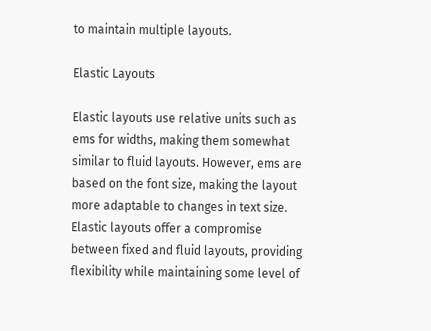to maintain multiple layouts.

Elastic Layouts

Elastic layouts use relative units such as ems for widths, making them somewhat similar to fluid layouts. However, ems are based on the font size, making the layout more adaptable to changes in text size. Elastic layouts offer a compromise between fixed and fluid layouts, providing flexibility while maintaining some level of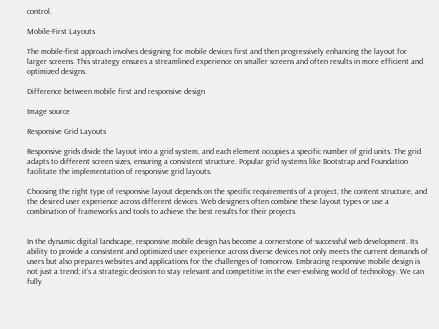control.

Mobile-First Layouts

The mobile-first approach involves designing for mobile devices first and then progressively enhancing the layout for larger screens. This strategy ensures a streamlined experience on smaller screens and often results in more efficient and optimized designs.

Difference between mobile first and responsive design

Image source

Responsive Grid Layouts

Responsive grids divide the layout into a grid system, and each element occupies a specific number of grid units. The grid adapts to different screen sizes, ensuring a consistent structure. Popular grid systems like Bootstrap and Foundation facilitate the implementation of responsive grid layouts.

Choosing the right type of responsive layout depends on the specific requirements of a project, the content structure, and the desired user experience across different devices. Web designers often combine these layout types or use a combination of frameworks and tools to achieve the best results for their projects.


In the dynamic digital landscape, responsive mobile design has become a cornerstone of successful web development. Its ability to provide a consistent and optimized user experience across diverse devices not only meets the current demands of users but also prepares websites and applications for the challenges of tomorrow. Embracing responsive mobile design is not just a trend; it's a strategic decision to stay relevant and competitive in the ever-evolving world of technology. We can fully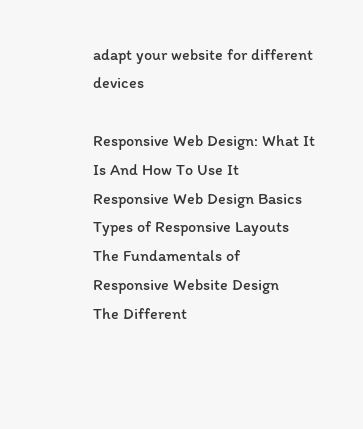adapt your website for different devices

Responsive Web Design: What It Is And How To Use It
Responsive Web Design Basics
Types of Responsive Layouts
The Fundamentals of Responsive Website Design
The Different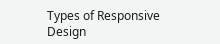Types of Responsive Design